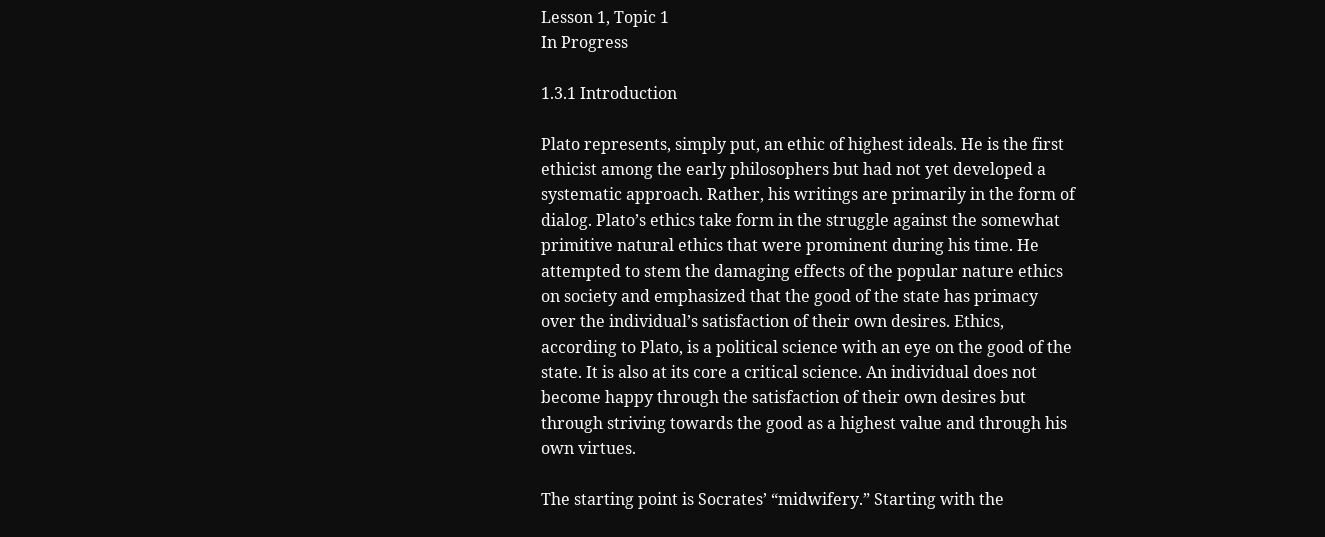Lesson 1, Topic 1
In Progress

1.3.1 Introduction

Plato represents, simply put, an ethic of highest ideals. He is the first ethicist among the early philosophers but had not yet developed a systematic approach. Rather, his writings are primarily in the form of dialog. Plato’s ethics take form in the struggle against the somewhat primitive natural ethics that were prominent during his time. He attempted to stem the damaging effects of the popular nature ethics on society and emphasized that the good of the state has primacy over the individual’s satisfaction of their own desires. Ethics, according to Plato, is a political science with an eye on the good of the state. It is also at its core a critical science. An individual does not become happy through the satisfaction of their own desires but through striving towards the good as a highest value and through his own virtues.

The starting point is Socrates’ “midwifery.” Starting with the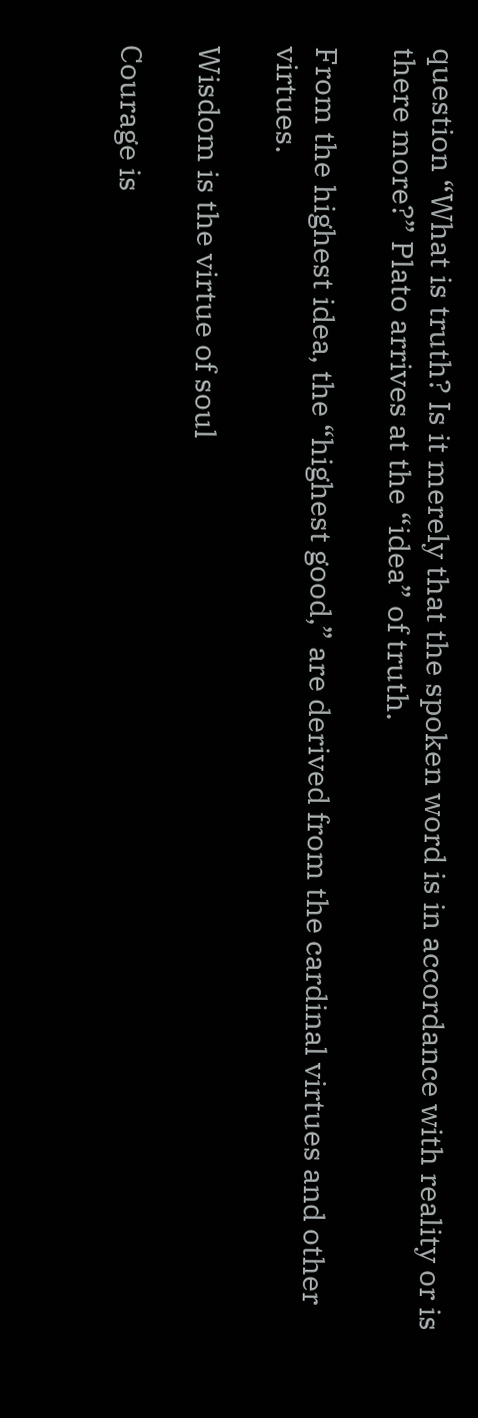question “What is truth? Is it merely that the spoken word is in accordance with reality or is there more?” Plato arrives at the “idea” of truth.

From the highest idea, the “highest good,” are derived from the cardinal virtues and other virtues.

Wisdom is the virtue of soul

Courage is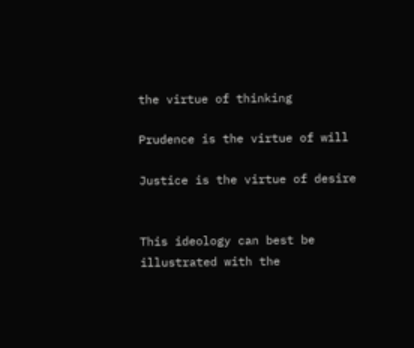the virtue of thinking

Prudence is the virtue of will

Justice is the virtue of desire


This ideology can best be illustrated with the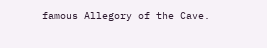famous Allegory of the Cave.